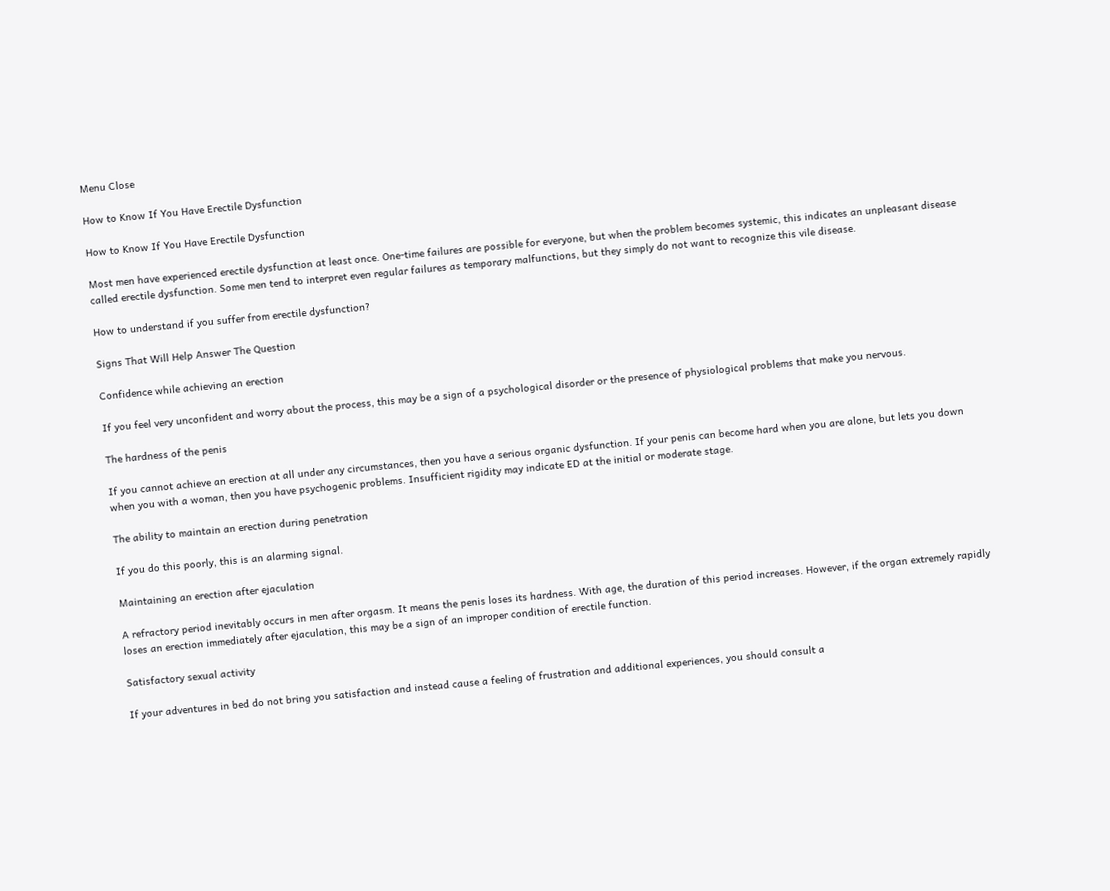Menu Close

How to Know If You Have Erectile Dysfunction

How to Know If You Have Erectile Dysfunction

Most men have experienced erectile dysfunction at least once. One-time failures are possible for everyone, but when the problem becomes systemic, this indicates an unpleasant disease called erectile dysfunction. Some men tend to interpret even regular failures as temporary malfunctions, but they simply do not want to recognize this vile disease.

How to understand if you suffer from erectile dysfunction?

Signs That Will Help Answer The Question

Confidence while achieving an erection

If you feel very unconfident and worry about the process, this may be a sign of a psychological disorder or the presence of physiological problems that make you nervous.

The hardness of the penis

If you cannot achieve an erection at all under any circumstances, then you have a serious organic dysfunction. If your penis can become hard when you are alone, but lets you down when you with a woman, then you have psychogenic problems. Insufficient rigidity may indicate ED at the initial or moderate stage.

The ability to maintain an erection during penetration

If you do this poorly, this is an alarming signal.

Maintaining an erection after ejaculation

A refractory period inevitably occurs in men after orgasm. It means the penis loses its hardness. With age, the duration of this period increases. However, if the organ extremely rapidly loses an erection immediately after ejaculation, this may be a sign of an improper condition of erectile function.

Satisfactory sexual activity

If your adventures in bed do not bring you satisfaction and instead cause a feeling of frustration and additional experiences, you should consult a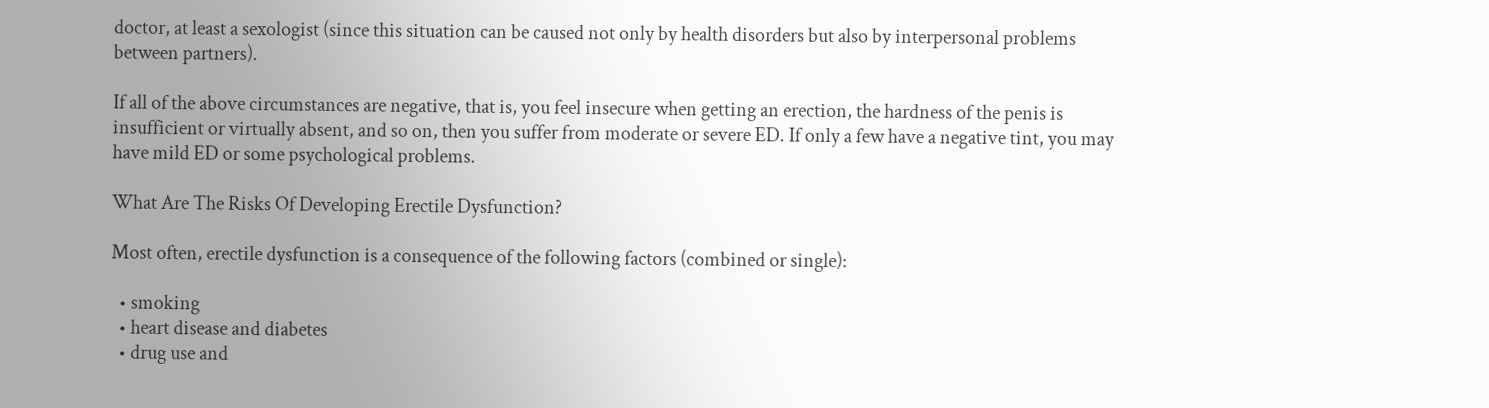doctor, at least a sexologist (since this situation can be caused not only by health disorders but also by interpersonal problems between partners).

If all of the above circumstances are negative, that is, you feel insecure when getting an erection, the hardness of the penis is insufficient or virtually absent, and so on, then you suffer from moderate or severe ED. If only a few have a negative tint, you may have mild ED or some psychological problems.

What Are The Risks Of Developing Erectile Dysfunction?

Most often, erectile dysfunction is a consequence of the following factors (combined or single):

  • smoking
  • heart disease and diabetes
  • drug use and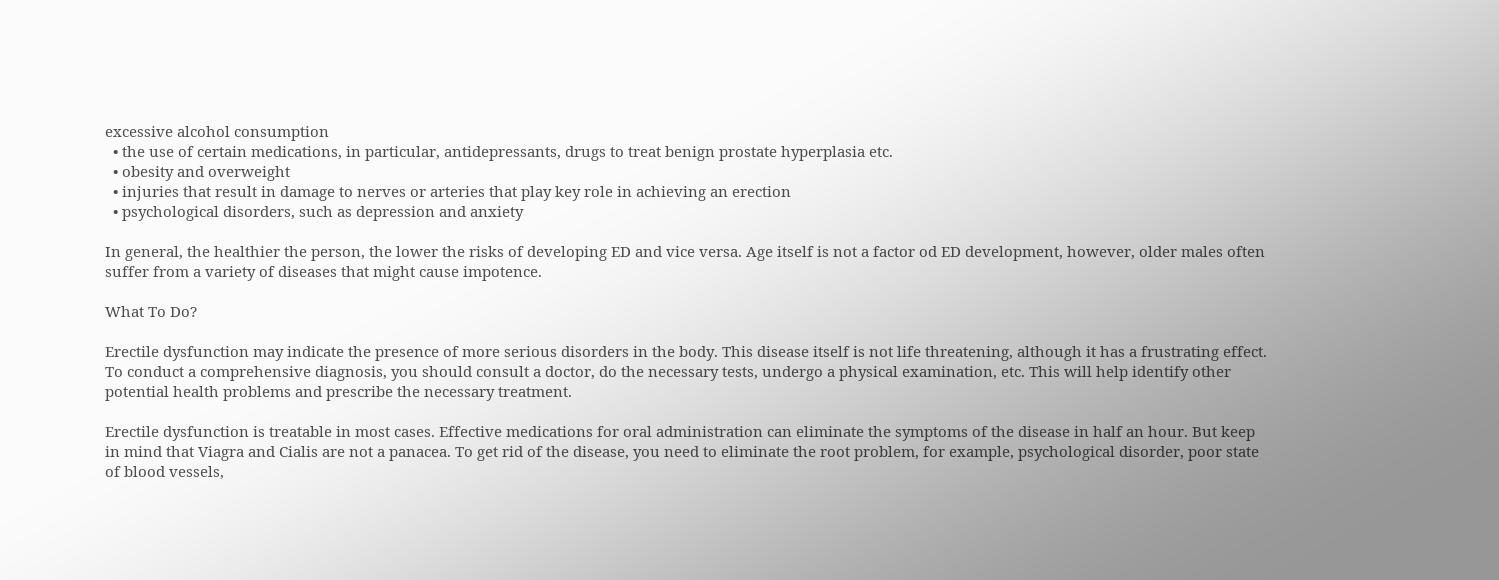excessive alcohol consumption
  • the use of certain medications, in particular, antidepressants, drugs to treat benign prostate hyperplasia etc.
  • obesity and overweight
  • injuries that result in damage to nerves or arteries that play key role in achieving an erection
  • psychological disorders, such as depression and anxiety

In general, the healthier the person, the lower the risks of developing ED and vice versa. Age itself is not a factor od ED development, however, older males often suffer from a variety of diseases that might cause impotence.

What To Do?

Erectile dysfunction may indicate the presence of more serious disorders in the body. This disease itself is not life threatening, although it has a frustrating effect. To conduct a comprehensive diagnosis, you should consult a doctor, do the necessary tests, undergo a physical examination, etc. This will help identify other potential health problems and prescribe the necessary treatment.

Erectile dysfunction is treatable in most cases. Effective medications for oral administration can eliminate the symptoms of the disease in half an hour. But keep in mind that Viagra and Cialis are not a panacea. To get rid of the disease, you need to eliminate the root problem, for example, psychological disorder, poor state of blood vessels,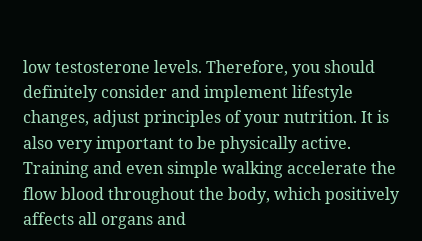low testosterone levels. Therefore, you should definitely consider and implement lifestyle changes, adjust principles of your nutrition. It is also very important to be physically active. Training and even simple walking accelerate the flow blood throughout the body, which positively affects all organs and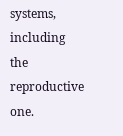systems, including the reproductive one.